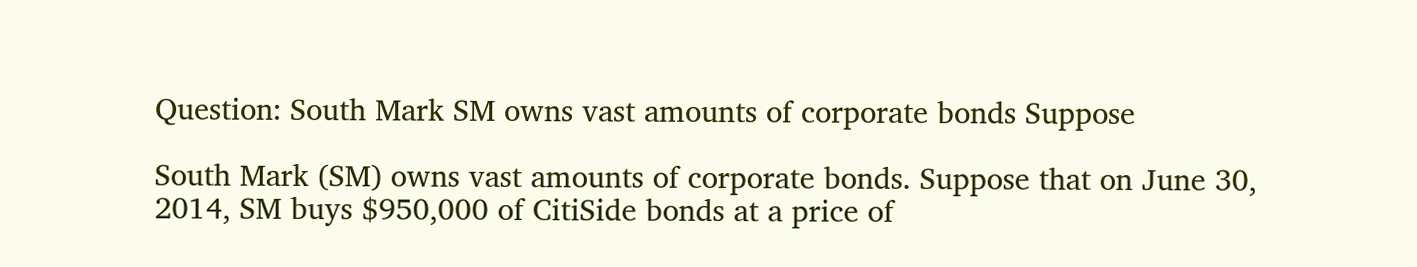Question: South Mark SM owns vast amounts of corporate bonds Suppose

South Mark (SM) owns vast amounts of corporate bonds. Suppose that on June 30, 2014, SM buys $950,000 of CitiSide bonds at a price of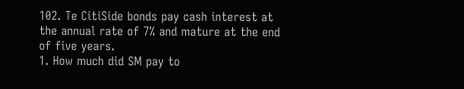102. Te CitiSide bonds pay cash interest at the annual rate of 7% and mature at the end of five years.
1. How much did SM pay to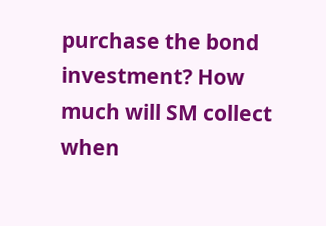purchase the bond investment? How much will SM collect when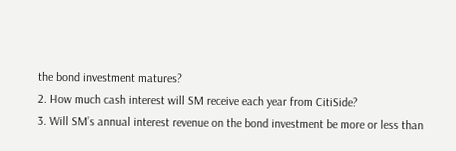the bond investment matures?
2. How much cash interest will SM receive each year from CitiSide?
3. Will SM’s annual interest revenue on the bond investment be more or less than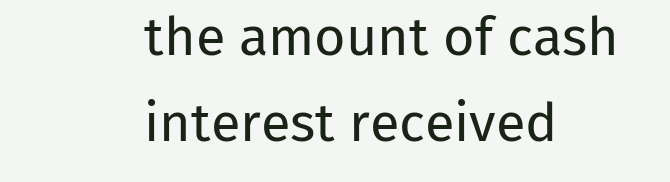the amount of cash interest received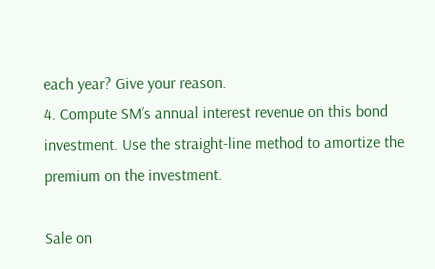each year? Give your reason.
4. Compute SM’s annual interest revenue on this bond investment. Use the straight-line method to amortize the premium on the investment.

Sale on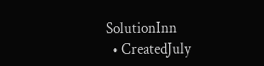SolutionInn
  • CreatedJuly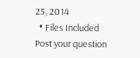25, 2014
  • Files Included
Post your question